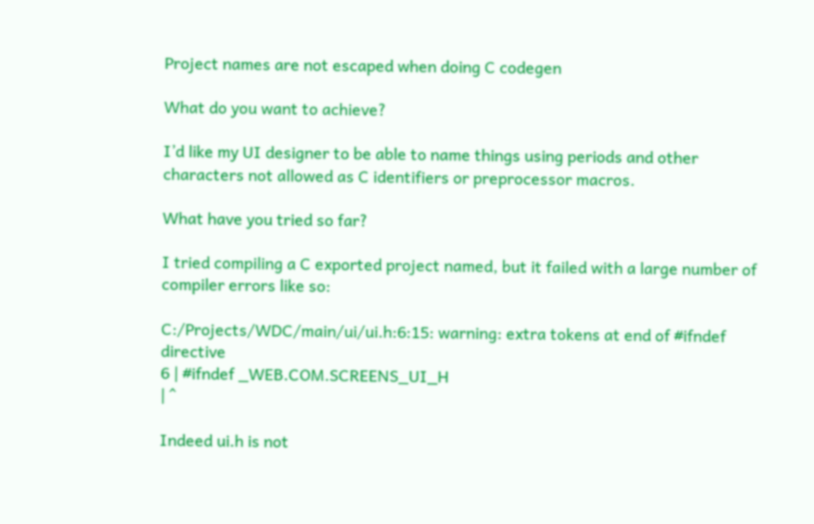Project names are not escaped when doing C codegen

What do you want to achieve?

I’d like my UI designer to be able to name things using periods and other characters not allowed as C identifiers or preprocessor macros.

What have you tried so far?

I tried compiling a C exported project named, but it failed with a large number of compiler errors like so:

C:/Projects/WDC/main/ui/ui.h:6:15: warning: extra tokens at end of #ifndef directive
6 | #ifndef _WEB.COM.SCREENS_UI_H
| ^

Indeed ui.h is not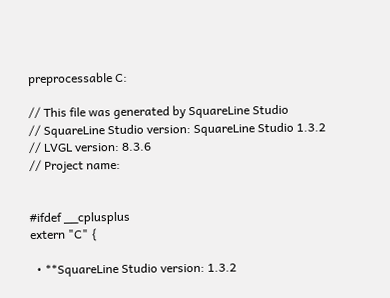preprocessable C:

// This file was generated by SquareLine Studio
// SquareLine Studio version: SquareLine Studio 1.3.2
// LVGL version: 8.3.6
// Project name:


#ifdef __cplusplus
extern "C" {

  • **SquareLine Studio version: 1.3.2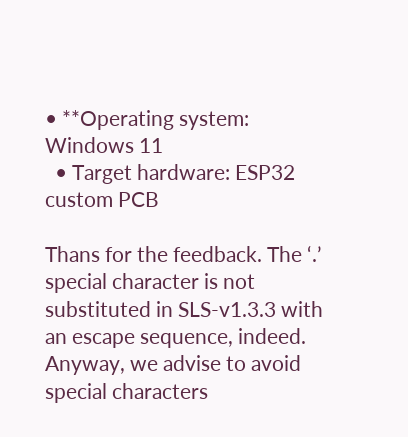• **Operating system: Windows 11
  • Target hardware: ESP32 custom PCB

Thans for the feedback. The ‘.’ special character is not substituted in SLS-v1.3.3 with an escape sequence, indeed. Anyway, we advise to avoid special characters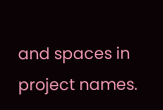and spaces in project names.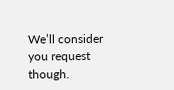We’ll consider you request though.